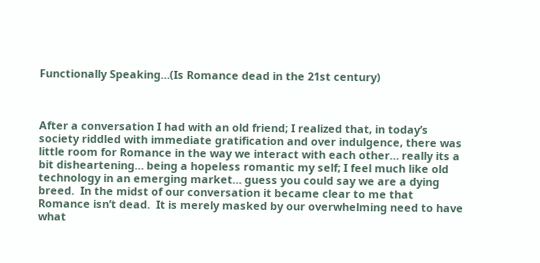Functionally Speaking…(Is Romance dead in the 21st century)



After a conversation I had with an old friend; I realized that, in today’s society riddled with immediate gratification and over indulgence, there was little room for Romance in the way we interact with each other… really its a bit disheartening… being a hopeless romantic my self; I feel much like old technology in an emerging market… guess you could say we are a dying breed.  In the midst of our conversation it became clear to me that Romance isn’t dead.  It is merely masked by our overwhelming need to have what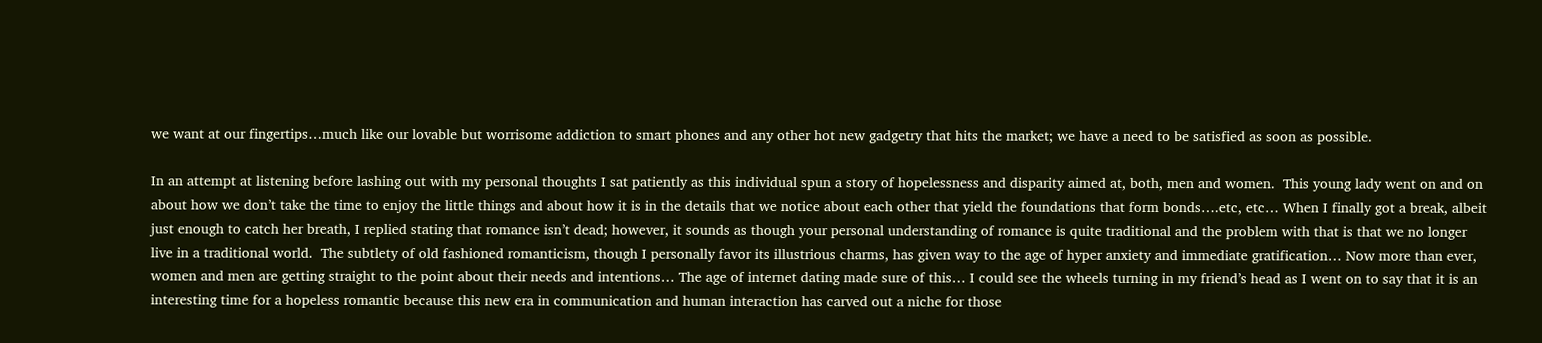we want at our fingertips…much like our lovable but worrisome addiction to smart phones and any other hot new gadgetry that hits the market; we have a need to be satisfied as soon as possible.

In an attempt at listening before lashing out with my personal thoughts I sat patiently as this individual spun a story of hopelessness and disparity aimed at, both, men and women.  This young lady went on and on about how we don’t take the time to enjoy the little things and about how it is in the details that we notice about each other that yield the foundations that form bonds….etc, etc… When I finally got a break, albeit just enough to catch her breath, I replied stating that romance isn’t dead; however, it sounds as though your personal understanding of romance is quite traditional and the problem with that is that we no longer live in a traditional world.  The subtlety of old fashioned romanticism, though I personally favor its illustrious charms, has given way to the age of hyper anxiety and immediate gratification… Now more than ever, women and men are getting straight to the point about their needs and intentions… The age of internet dating made sure of this… I could see the wheels turning in my friend’s head as I went on to say that it is an interesting time for a hopeless romantic because this new era in communication and human interaction has carved out a niche for those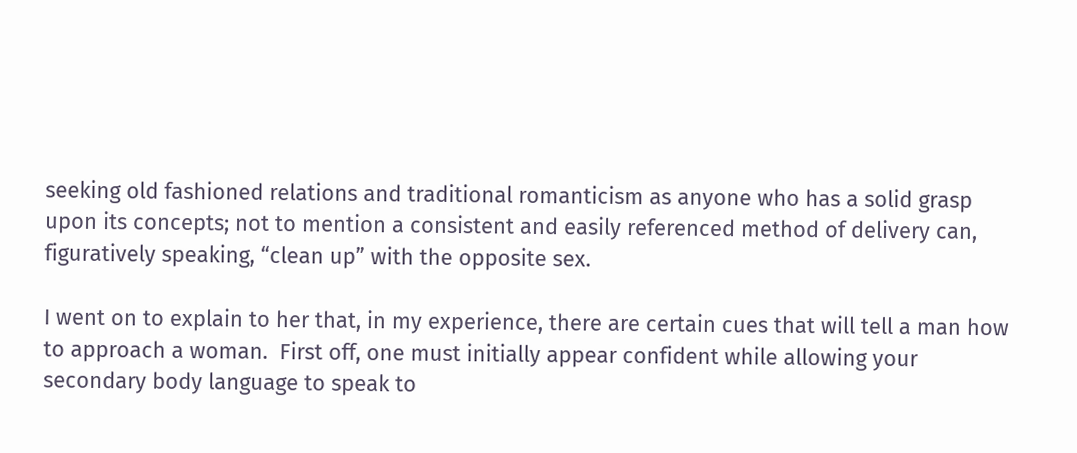seeking old fashioned relations and traditional romanticism as anyone who has a solid grasp upon its concepts; not to mention a consistent and easily referenced method of delivery can, figuratively speaking, “clean up” with the opposite sex.

I went on to explain to her that, in my experience, there are certain cues that will tell a man how to approach a woman.  First off, one must initially appear confident while allowing your secondary body language to speak to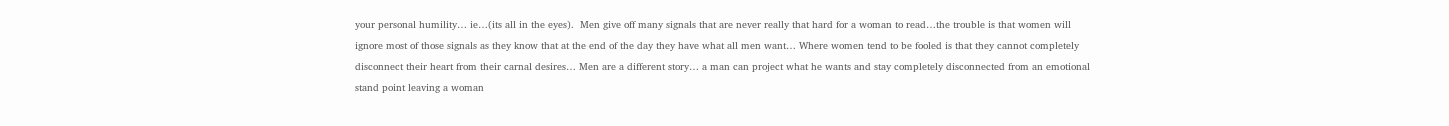your personal humility… ie…(its all in the eyes).  Men give off many signals that are never really that hard for a woman to read…the trouble is that women will ignore most of those signals as they know that at the end of the day they have what all men want… Where women tend to be fooled is that they cannot completely disconnect their heart from their carnal desires… Men are a different story… a man can project what he wants and stay completely disconnected from an emotional stand point leaving a woman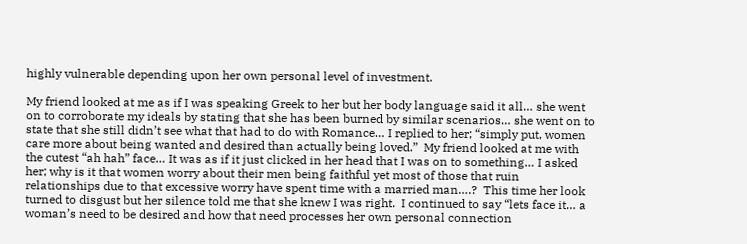highly vulnerable depending upon her own personal level of investment.

My friend looked at me as if I was speaking Greek to her but her body language said it all… she went on to corroborate my ideals by stating that she has been burned by similar scenarios… she went on to state that she still didn’t see what that had to do with Romance… I replied to her; “simply put, women care more about being wanted and desired than actually being loved.”  My friend looked at me with the cutest “ah hah” face… It was as if it just clicked in her head that I was on to something… I asked her; why is it that women worry about their men being faithful yet most of those that ruin relationships due to that excessive worry have spent time with a married man….?  This time her look turned to disgust but her silence told me that she knew I was right.  I continued to say “lets face it… a woman’s need to be desired and how that need processes her own personal connection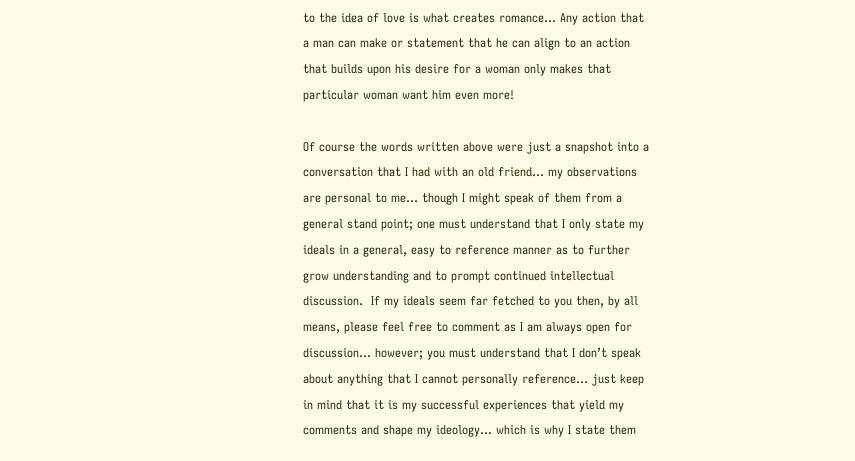to the idea of love is what creates romance… Any action that a man can make or statement that he can align to an action that builds upon his desire for a woman only makes that particular woman want him even more!

Of course the words written above were just a snapshot into a conversation that I had with an old friend… my observations are personal to me… though I might speak of them from a general stand point; one must understand that I only state my ideals in a general, easy to reference manner as to further grow understanding and to prompt continued intellectual discussion.  If my ideals seem far fetched to you then, by all means, please feel free to comment as I am always open for discussion… however; you must understand that I don’t speak about anything that I cannot personally reference… just keep in mind that it is my successful experiences that yield my comments and shape my ideology… which is why I state them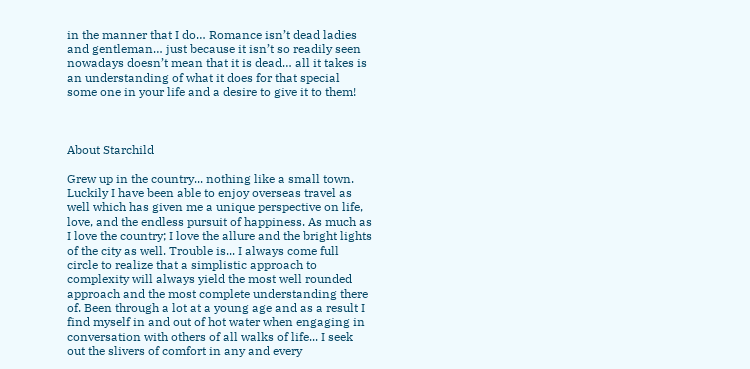in the manner that I do… Romance isn’t dead ladies and gentleman… just because it isn’t so readily seen nowadays doesn’t mean that it is dead… all it takes is an understanding of what it does for that special some one in your life and a desire to give it to them!



About Starchild

Grew up in the country... nothing like a small town. Luckily I have been able to enjoy overseas travel as well which has given me a unique perspective on life, love, and the endless pursuit of happiness. As much as I love the country; I love the allure and the bright lights of the city as well. Trouble is... I always come full circle to realize that a simplistic approach to complexity will always yield the most well rounded approach and the most complete understanding there of. Been through a lot at a young age and as a result I find myself in and out of hot water when engaging in conversation with others of all walks of life... I seek out the slivers of comfort in any and every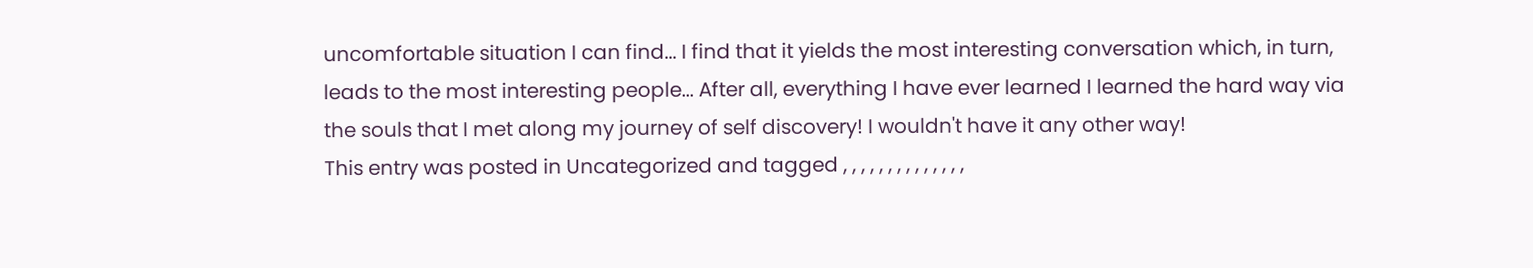uncomfortable situation I can find... I find that it yields the most interesting conversation which, in turn, leads to the most interesting people... After all, everything I have ever learned I learned the hard way via the souls that I met along my journey of self discovery! I wouldn't have it any other way!
This entry was posted in Uncategorized and tagged , , , , , , , , , , , , , ,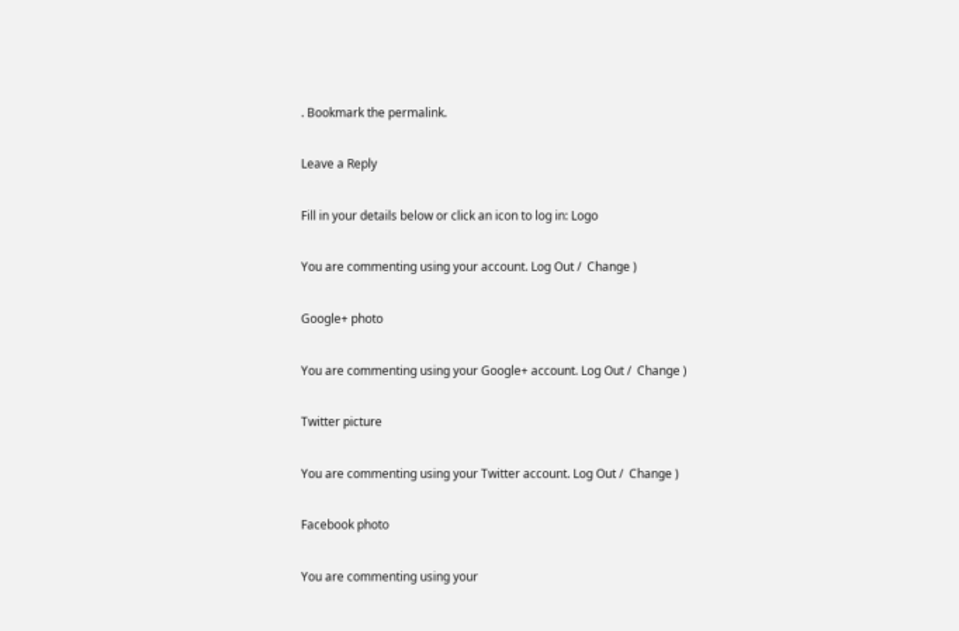. Bookmark the permalink.

Leave a Reply

Fill in your details below or click an icon to log in: Logo

You are commenting using your account. Log Out /  Change )

Google+ photo

You are commenting using your Google+ account. Log Out /  Change )

Twitter picture

You are commenting using your Twitter account. Log Out /  Change )

Facebook photo

You are commenting using your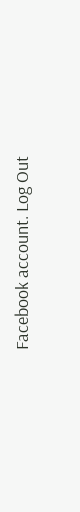Facebook account. Log Out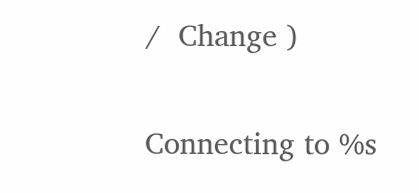/  Change )

Connecting to %s